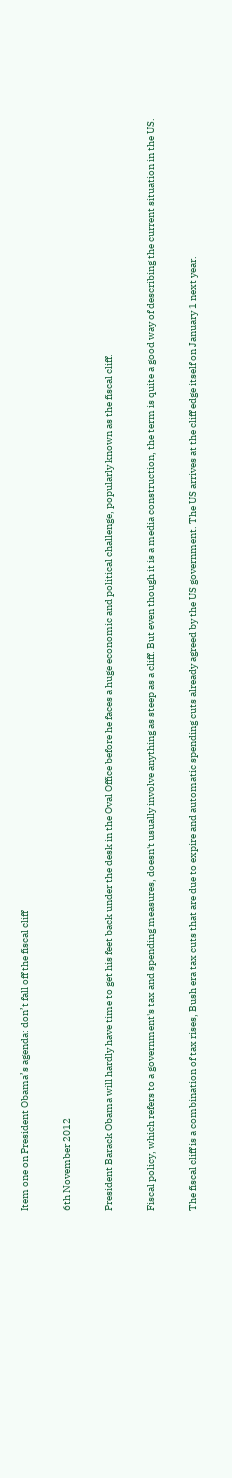Item one on President Obama’s agenda: don’t fall off the fiscal cliff

6th November 2012

President Barack Obama will hardly have time to get his feet back under the desk in the Oval Office before he faces a huge economic and political challenge, popularly known as the fiscal cliff.

Fiscal policy, which refers to a government's tax and spending measures, doesn't usually involve anything as steep as a cliff. But even though it is a media construction, the term is quite a good way of describing the current situation in the US.

The fiscal cliff is a combination of tax rises, Bush era tax cuts that are due to expire and automatic spending cuts already agreed by the US government. The US arrives at the cliff edge itself on January 1 next year.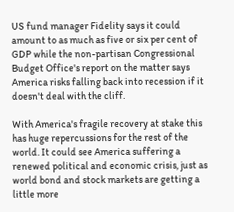US fund manager Fidelity says it could amount to as much as five or six per cent of GDP while the non-partisan Congressional Budget Office's report on the matter says America risks falling back into recession if it doesn't deal with the cliff.

With America's fragile recovery at stake this has huge repercussions for the rest of the world. It could see America suffering a renewed political and economic crisis, just as world bond and stock markets are getting a little more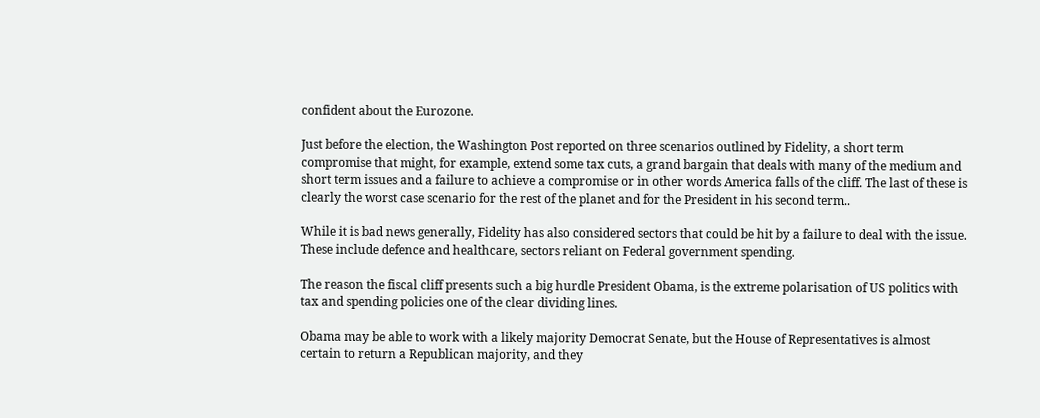confident about the Eurozone.

Just before the election, the Washington Post reported on three scenarios outlined by Fidelity, a short term compromise that might, for example, extend some tax cuts, a grand bargain that deals with many of the medium and short term issues and a failure to achieve a compromise or in other words America falls of the cliff. The last of these is clearly the worst case scenario for the rest of the planet and for the President in his second term..

While it is bad news generally, Fidelity has also considered sectors that could be hit by a failure to deal with the issue. These include defence and healthcare, sectors reliant on Federal government spending.

The reason the fiscal cliff presents such a big hurdle President Obama, is the extreme polarisation of US politics with tax and spending policies one of the clear dividing lines.

Obama may be able to work with a likely majority Democrat Senate, but the House of Representatives is almost certain to return a Republican majority, and they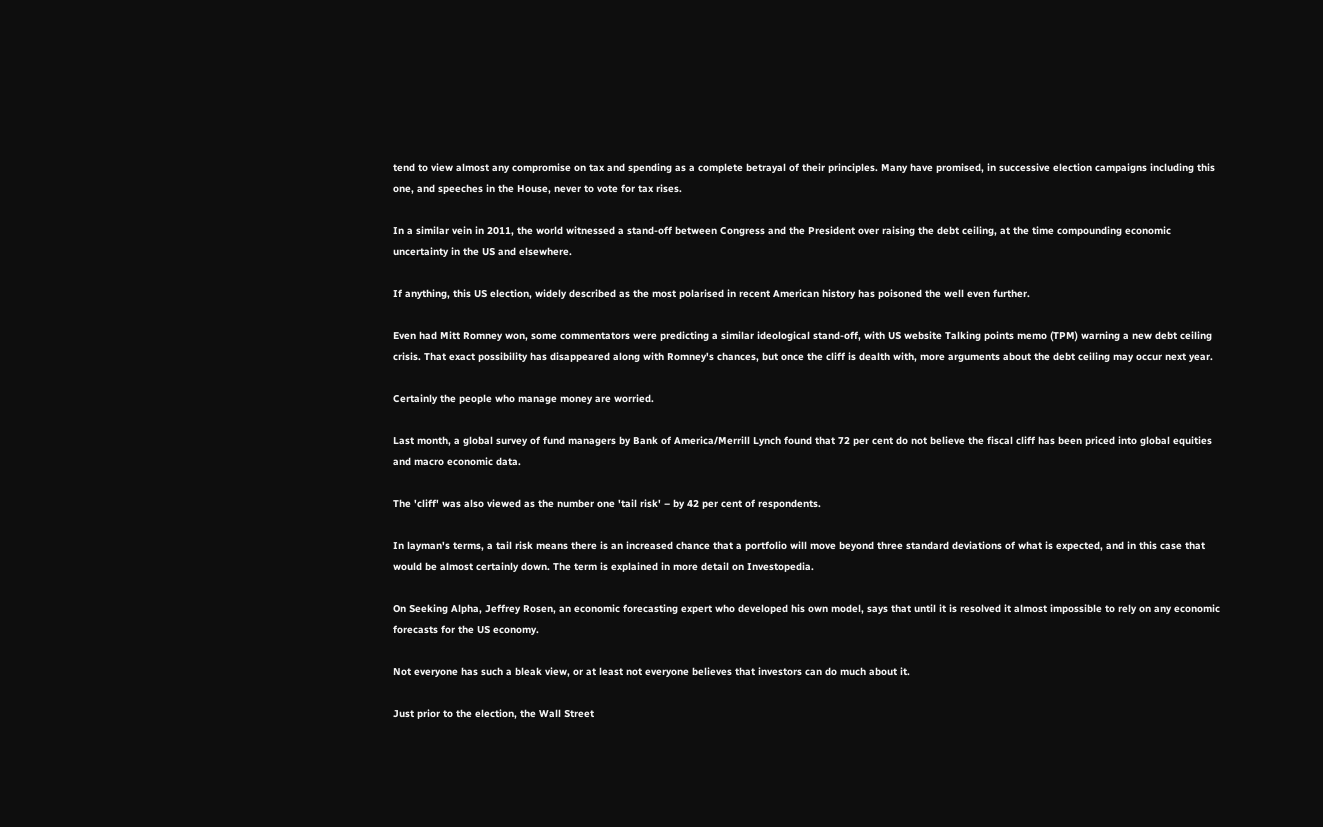tend to view almost any compromise on tax and spending as a complete betrayal of their principles. Many have promised, in successive election campaigns including this one, and speeches in the House, never to vote for tax rises.

In a similar vein in 2011, the world witnessed a stand-off between Congress and the President over raising the debt ceiling, at the time compounding economic uncertainty in the US and elsewhere.

If anything, this US election, widely described as the most polarised in recent American history has poisoned the well even further.

Even had Mitt Romney won, some commentators were predicting a similar ideological stand-off, with US website Talking points memo (TPM) warning a new debt ceiling crisis. That exact possibility has disappeared along with Romney's chances, but once the cliff is dealth with, more arguments about the debt ceiling may occur next year.

Certainly the people who manage money are worried.

Last month, a global survey of fund managers by Bank of America/Merrill Lynch found that 72 per cent do not believe the fiscal cliff has been priced into global equities and macro economic data.

The 'cliff' was also viewed as the number one 'tail risk' – by 42 per cent of respondents.

In layman's terms, a tail risk means there is an increased chance that a portfolio will move beyond three standard deviations of what is expected, and in this case that would be almost certainly down. The term is explained in more detail on Investopedia.

On Seeking Alpha, Jeffrey Rosen, an economic forecasting expert who developed his own model, says that until it is resolved it almost impossible to rely on any economic forecasts for the US economy.

Not everyone has such a bleak view, or at least not everyone believes that investors can do much about it.

Just prior to the election, the Wall Street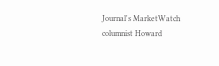Journal's MarketWatch columnist Howard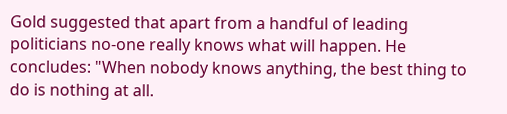Gold suggested that apart from a handful of leading politicians no-one really knows what will happen. He concludes: "When nobody knows anything, the best thing to do is nothing at all.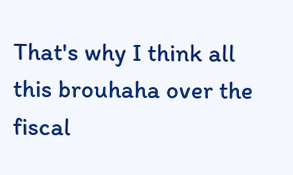That's why I think all this brouhaha over the fiscal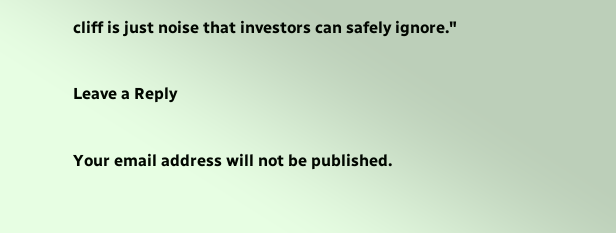cliff is just noise that investors can safely ignore."

Leave a Reply

Your email address will not be published.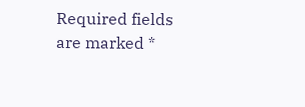Required fields are marked *